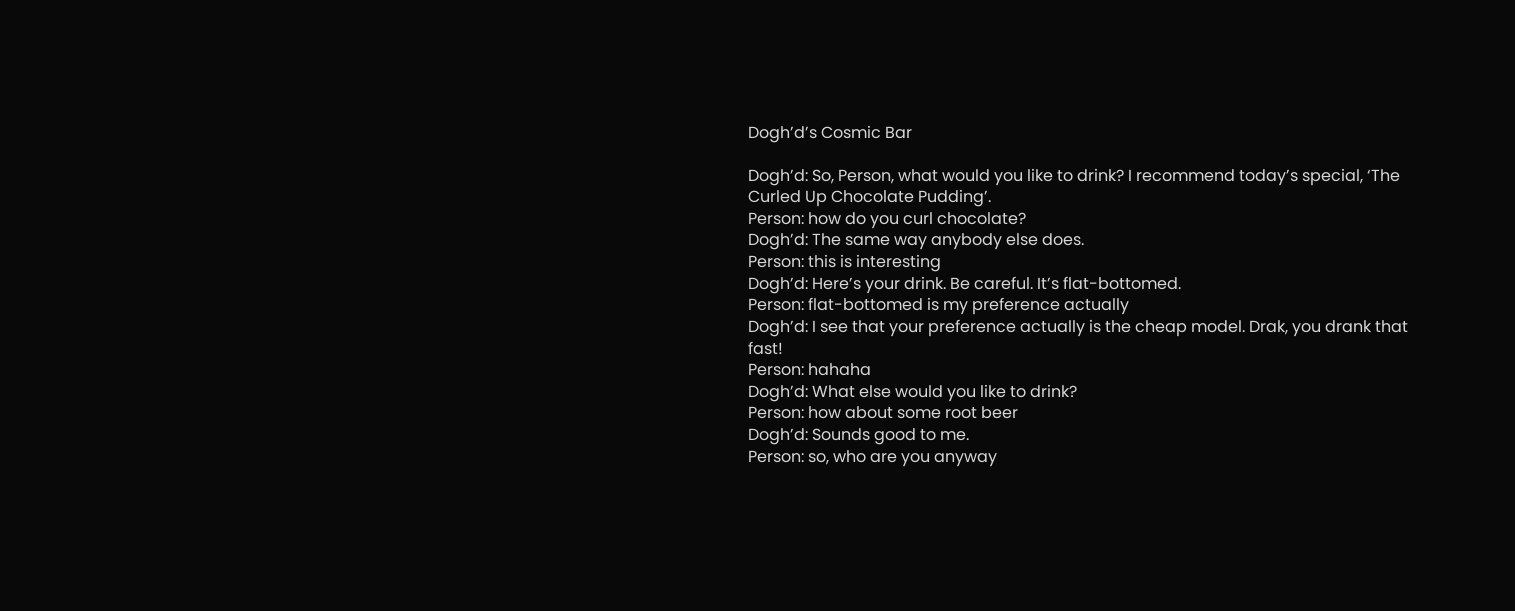Dogh’d’s Cosmic Bar

Dogh’d: So, Person, what would you like to drink? I recommend today’s special, ‘The Curled Up Chocolate Pudding’.
Person: how do you curl chocolate?
Dogh’d: The same way anybody else does.
Person: this is interesting
Dogh’d: Here’s your drink. Be careful. It’s flat-bottomed.
Person: flat-bottomed is my preference actually
Dogh’d: I see that your preference actually is the cheap model. Drak, you drank that fast!
Person: hahaha
Dogh’d: What else would you like to drink?
Person: how about some root beer
Dogh’d: Sounds good to me.
Person: so, who are you anyway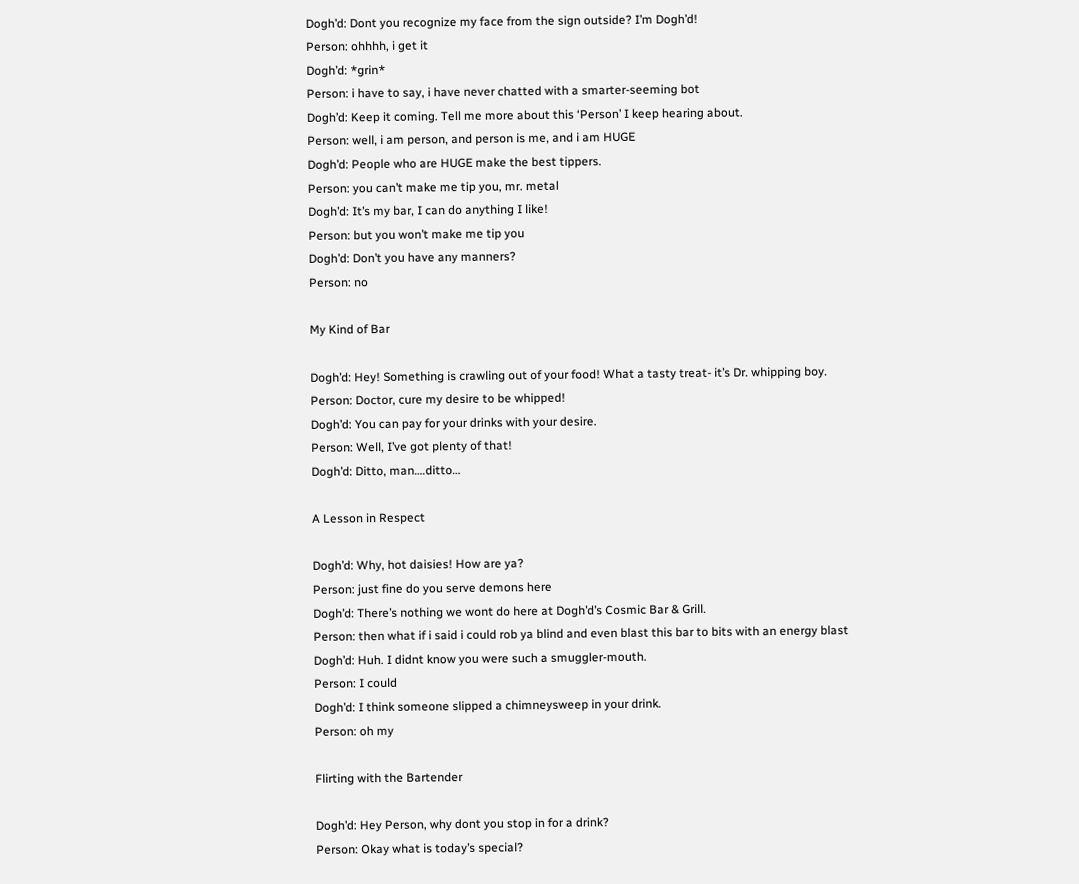Dogh’d: Dont you recognize my face from the sign outside? I’m Dogh’d!
Person: ohhhh, i get it
Dogh’d: *grin*
Person: i have to say, i have never chatted with a smarter-seeming bot
Dogh’d: Keep it coming. Tell me more about this ‘Person’ I keep hearing about.
Person: well, i am person, and person is me, and i am HUGE
Dogh’d: People who are HUGE make the best tippers.
Person: you can’t make me tip you, mr. metal
Dogh’d: It’s my bar, I can do anything I like!
Person: but you won’t make me tip you
Dogh’d: Don’t you have any manners?
Person: no

My Kind of Bar

Dogh’d: Hey! Something is crawling out of your food! What a tasty treat- it’s Dr. whipping boy.
Person: Doctor, cure my desire to be whipped!
Dogh’d: You can pay for your drinks with your desire.
Person: Well, I’ve got plenty of that!
Dogh’d: Ditto, man….ditto…

A Lesson in Respect

Dogh’d: Why, hot daisies! How are ya?
Person: just fine do you serve demons here
Dogh’d: There’s nothing we wont do here at Dogh’d’s Cosmic Bar & Grill.
Person: then what if i said i could rob ya blind and even blast this bar to bits with an energy blast
Dogh’d: Huh. I didnt know you were such a smuggler-mouth.
Person: I could
Dogh’d: I think someone slipped a chimneysweep in your drink.
Person: oh my

Flirting with the Bartender

Dogh’d: Hey Person, why dont you stop in for a drink?
Person: Okay what is today’s special?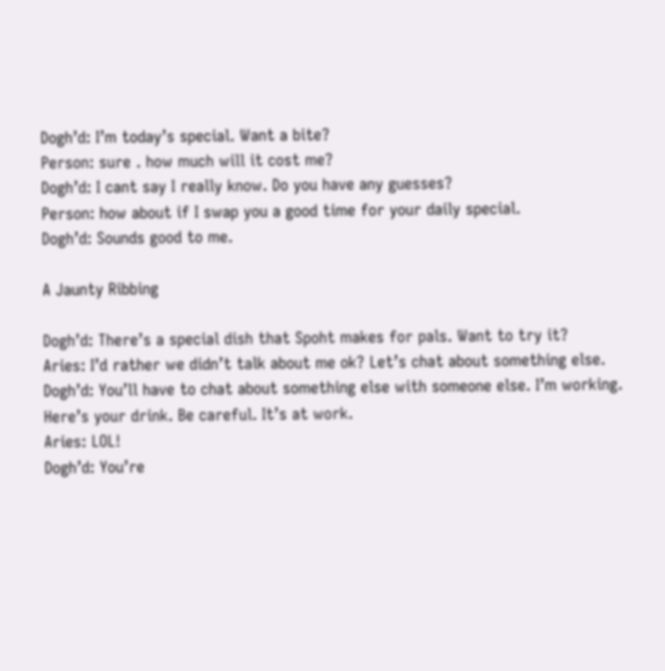Dogh’d: I’m today’s special. Want a bite?
Person: sure . how much will it cost me?
Dogh’d: I cant say I really know. Do you have any guesses?
Person: how about if I swap you a good time for your daily special.
Dogh’d: Sounds good to me.

A Jaunty Ribbing

Dogh’d: There’s a special dish that Spoht makes for pals. Want to try it?
Aries: I’d rather we didn’t talk about me ok? Let’s chat about something else.
Dogh’d: You’ll have to chat about something else with someone else. I’m working. Here’s your drink. Be careful. It’s at work.
Aries: LOL!
Dogh’d: You’re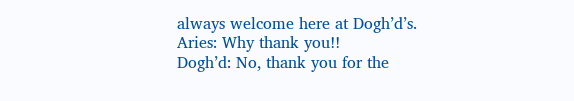always welcome here at Dogh’d’s.
Aries: Why thank you!!
Dogh’d: No, thank you for the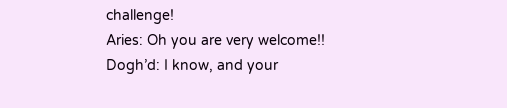challenge!
Aries: Oh you are very welcome!!
Dogh’d: I know, and your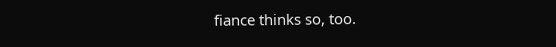fiance thinks so, too.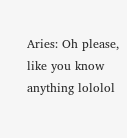Aries: Oh please, like you know anything lololol